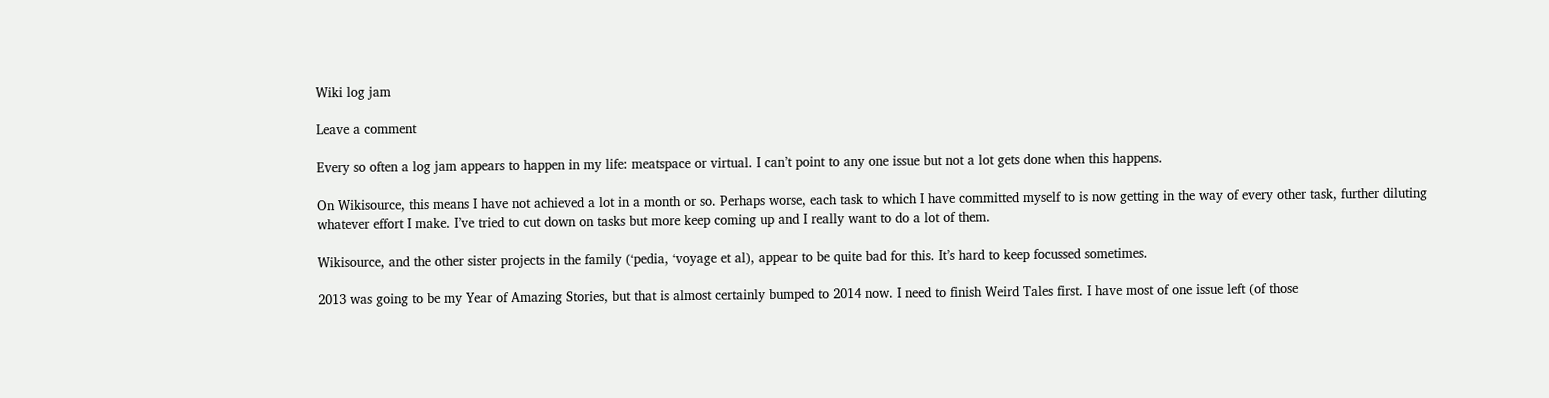Wiki log jam

Leave a comment

Every so often a log jam appears to happen in my life: meatspace or virtual. I can’t point to any one issue but not a lot gets done when this happens.

On Wikisource, this means I have not achieved a lot in a month or so. Perhaps worse, each task to which I have committed myself to is now getting in the way of every other task, further diluting whatever effort I make. I’ve tried to cut down on tasks but more keep coming up and I really want to do a lot of them.

Wikisource, and the other sister projects in the family (‘pedia, ‘voyage et al), appear to be quite bad for this. It’s hard to keep focussed sometimes.

2013 was going to be my Year of Amazing Stories, but that is almost certainly bumped to 2014 now. I need to finish Weird Tales first. I have most of one issue left (of those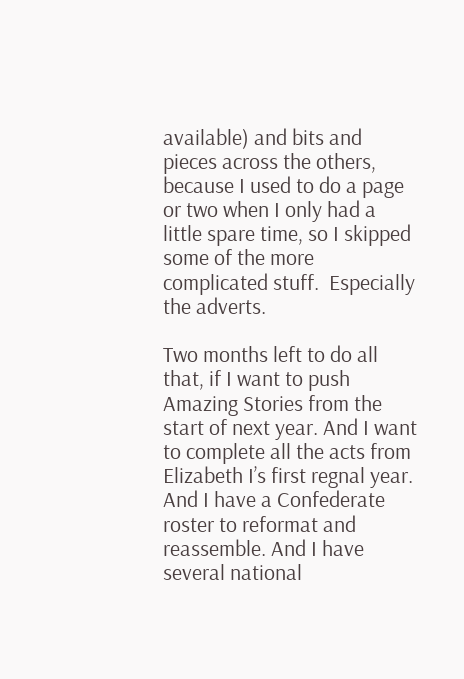available) and bits and pieces across the others, because I used to do a page or two when I only had a little spare time, so I skipped some of the more complicated stuff.  Especially the adverts.

Two months left to do all that, if I want to push Amazing Stories from the start of next year. And I want to complete all the acts from Elizabeth I’s first regnal year. And I have a Confederate roster to reformat and reassemble. And I have several national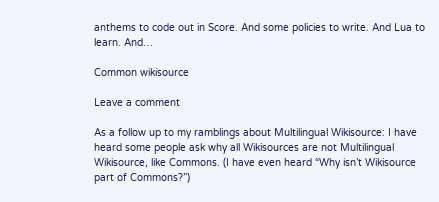anthems to code out in Score. And some policies to write. And Lua to learn. And…

Common wikisource

Leave a comment

As a follow up to my ramblings about Multilingual Wikisource: I have heard some people ask why all Wikisources are not Multilingual Wikisource, like Commons. (I have even heard “Why isn’t Wikisource part of Commons?”)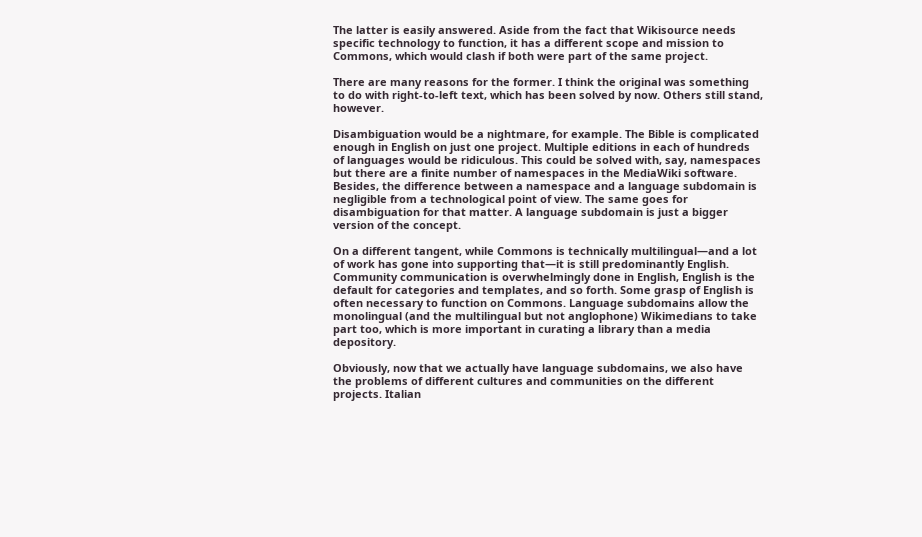The latter is easily answered. Aside from the fact that Wikisource needs specific technology to function, it has a different scope and mission to Commons, which would clash if both were part of the same project.

There are many reasons for the former. I think the original was something to do with right-to-left text, which has been solved by now. Others still stand, however.

Disambiguation would be a nightmare, for example. The Bible is complicated enough in English on just one project. Multiple editions in each of hundreds of languages would be ridiculous. This could be solved with, say, namespaces but there are a finite number of namespaces in the MediaWiki software. Besides, the difference between a namespace and a language subdomain is negligible from a technological point of view. The same goes for disambiguation for that matter. A language subdomain is just a bigger version of the concept.

On a different tangent, while Commons is technically multilingual—and a lot of work has gone into supporting that—it is still predominantly English. Community communication is overwhelmingly done in English, English is the default for categories and templates, and so forth. Some grasp of English is often necessary to function on Commons. Language subdomains allow the monolingual (and the multilingual but not anglophone) Wikimedians to take part too, which is more important in curating a library than a media depository.

Obviously, now that we actually have language subdomains, we also have the problems of different cultures and communities on the different projects. Italian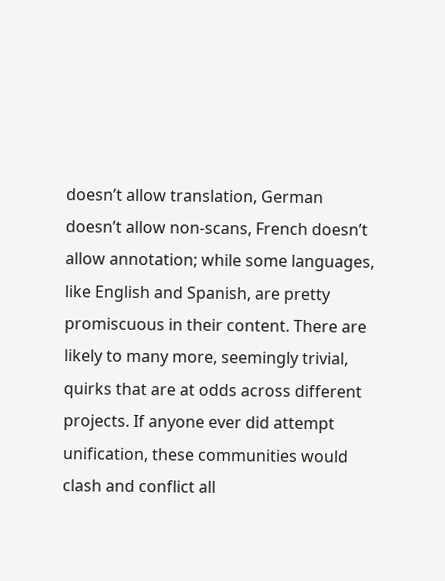doesn’t allow translation, German doesn’t allow non-scans, French doesn’t allow annotation; while some languages, like English and Spanish, are pretty promiscuous in their content. There are likely to many more, seemingly trivial, quirks that are at odds across different projects. If anyone ever did attempt unification, these communities would clash and conflict all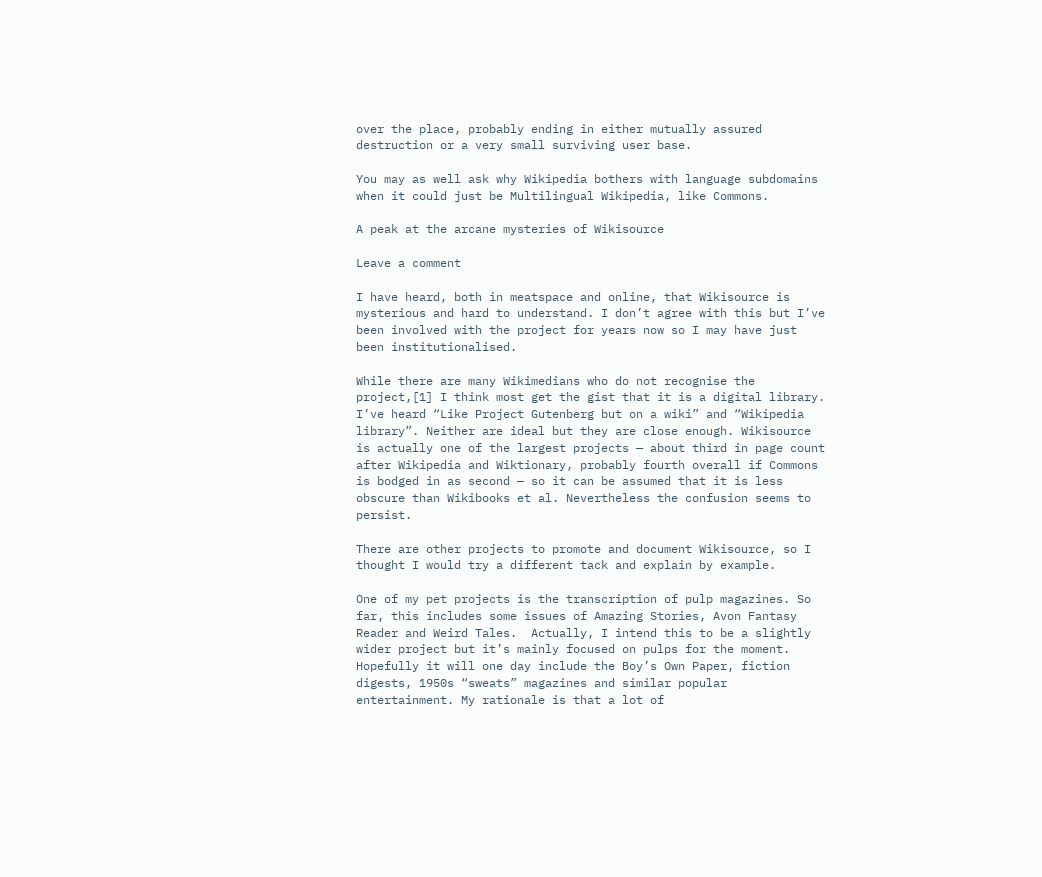over the place, probably ending in either mutually assured destruction or a very small surviving user base.

You may as well ask why Wikipedia bothers with language subdomains when it could just be Multilingual Wikipedia, like Commons.

A peak at the arcane mysteries of Wikisource

Leave a comment

I have heard, both in meatspace and online, that Wikisource is mysterious and hard to understand. I don’t agree with this but I’ve been involved with the project for years now so I may have just been institutionalised.

While there are many Wikimedians who do not recognise the project,[1] I think most get the gist that it is a digital library. I’ve heard “Like Project Gutenberg but on a wiki” and “Wikipedia library”. Neither are ideal but they are close enough. Wikisource is actually one of the largest projects — about third in page count after Wikipedia and Wiktionary, probably fourth overall if Commons is bodged in as second — so it can be assumed that it is less obscure than Wikibooks et al. Nevertheless the confusion seems to persist.

There are other projects to promote and document Wikisource, so I thought I would try a different tack and explain by example.

One of my pet projects is the transcription of pulp magazines. So far, this includes some issues of Amazing Stories, Avon Fantasy Reader and Weird Tales.  Actually, I intend this to be a slightly wider project but it’s mainly focused on pulps for the moment. Hopefully it will one day include the Boy’s Own Paper, fiction digests, 1950s “sweats” magazines and similar popular entertainment. My rationale is that a lot of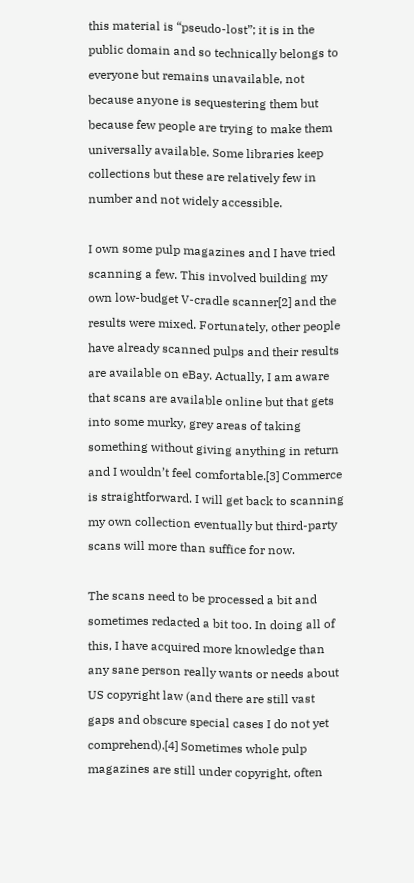this material is “pseudo-lost”; it is in the public domain and so technically belongs to everyone but remains unavailable, not because anyone is sequestering them but because few people are trying to make them universally available. Some libraries keep collections but these are relatively few in number and not widely accessible.

I own some pulp magazines and I have tried scanning a few. This involved building my own low-budget V-cradle scanner[2] and the results were mixed. Fortunately, other people have already scanned pulps and their results are available on eBay. Actually, I am aware that scans are available online but that gets into some murky, grey areas of taking something without giving anything in return and I wouldn’t feel comfortable.[3] Commerce is straightforward. I will get back to scanning my own collection eventually but third-party scans will more than suffice for now.

The scans need to be processed a bit and sometimes redacted a bit too. In doing all of this, I have acquired more knowledge than any sane person really wants or needs about US copyright law (and there are still vast gaps and obscure special cases I do not yet comprehend).[4] Sometimes whole pulp magazines are still under copyright, often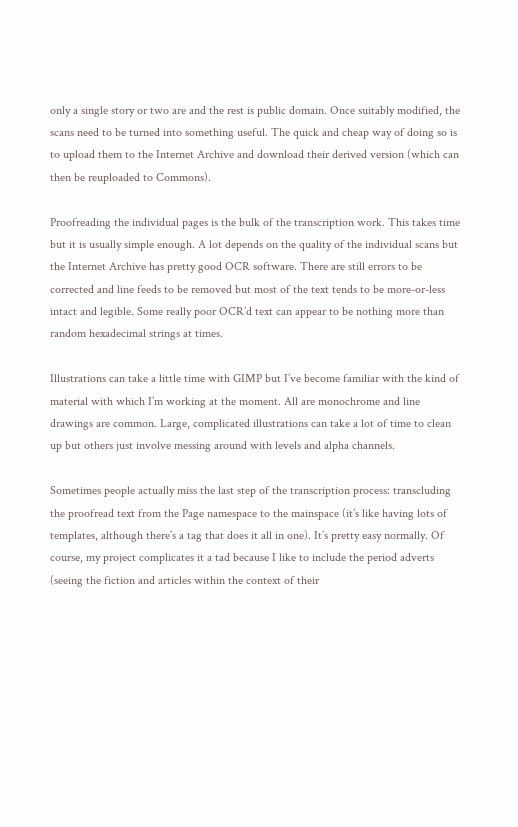only a single story or two are and the rest is public domain. Once suitably modified, the scans need to be turned into something useful. The quick and cheap way of doing so is to upload them to the Internet Archive and download their derived version (which can then be reuploaded to Commons).

Proofreading the individual pages is the bulk of the transcription work. This takes time but it is usually simple enough. A lot depends on the quality of the individual scans but the Internet Archive has pretty good OCR software. There are still errors to be corrected and line feeds to be removed but most of the text tends to be more-or-less intact and legible. Some really poor OCR’d text can appear to be nothing more than random hexadecimal strings at times.

Illustrations can take a little time with GIMP but I’ve become familiar with the kind of material with which I’m working at the moment. All are monochrome and line drawings are common. Large, complicated illustrations can take a lot of time to clean up but others just involve messing around with levels and alpha channels.

Sometimes people actually miss the last step of the transcription process: transcluding the proofread text from the Page namespace to the mainspace (it’s like having lots of templates, although there’s a tag that does it all in one). It’s pretty easy normally. Of course, my project complicates it a tad because I like to include the period adverts (seeing the fiction and articles within the context of their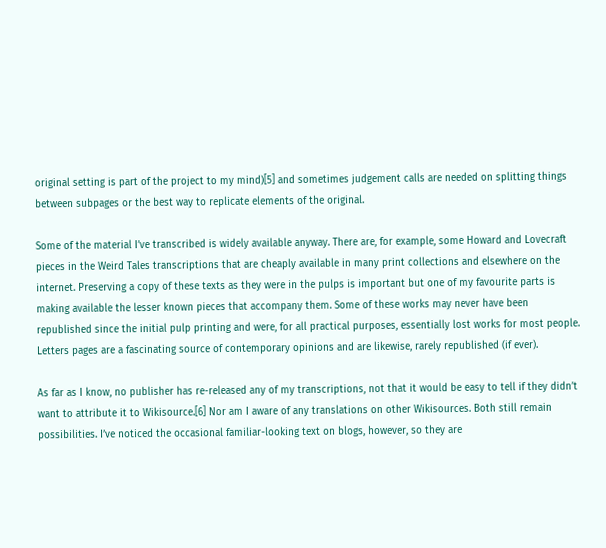original setting is part of the project to my mind)[5] and sometimes judgement calls are needed on splitting things between subpages or the best way to replicate elements of the original.

Some of the material I’ve transcribed is widely available anyway. There are, for example, some Howard and Lovecraft pieces in the Weird Tales transcriptions that are cheaply available in many print collections and elsewhere on the internet. Preserving a copy of these texts as they were in the pulps is important but one of my favourite parts is making available the lesser known pieces that accompany them. Some of these works may never have been republished since the initial pulp printing and were, for all practical purposes, essentially lost works for most people. Letters pages are a fascinating source of contemporary opinions and are likewise, rarely republished (if ever).

As far as I know, no publisher has re-released any of my transcriptions, not that it would be easy to tell if they didn’t want to attribute it to Wikisource.[6] Nor am I aware of any translations on other Wikisources. Both still remain possibilities. I’ve noticed the occasional familiar-looking text on blogs, however, so they are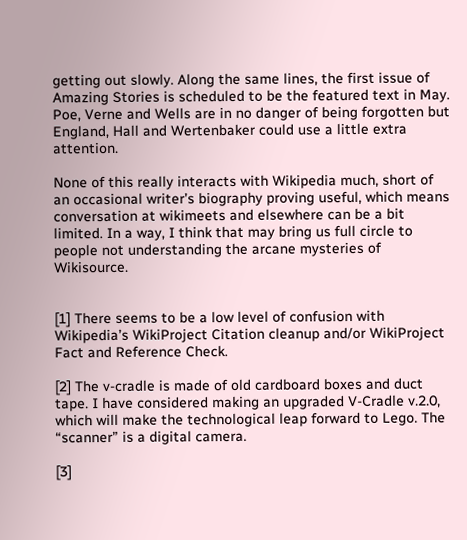getting out slowly. Along the same lines, the first issue of Amazing Stories is scheduled to be the featured text in May. Poe, Verne and Wells are in no danger of being forgotten but England, Hall and Wertenbaker could use a little extra attention.

None of this really interacts with Wikipedia much, short of an occasional writer’s biography proving useful, which means conversation at wikimeets and elsewhere can be a bit limited. In a way, I think that may bring us full circle to people not understanding the arcane mysteries of Wikisource.


[1] There seems to be a low level of confusion with Wikipedia’s WikiProject Citation cleanup and/or WikiProject Fact and Reference Check.

[2] The v-cradle is made of old cardboard boxes and duct tape. I have considered making an upgraded V-Cradle v.2.0, which will make the technological leap forward to Lego. The “scanner” is a digital camera.

[3]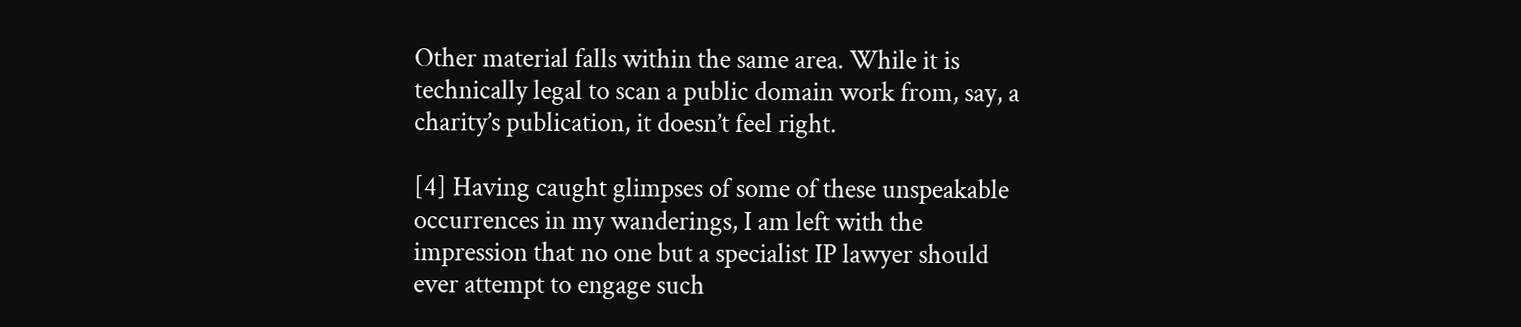Other material falls within the same area. While it is technically legal to scan a public domain work from, say, a charity’s publication, it doesn’t feel right.

[4] Having caught glimpses of some of these unspeakable occurrences in my wanderings, I am left with the impression that no one but a specialist IP lawyer should ever attempt to engage such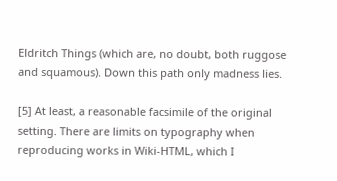Eldritch Things (which are, no doubt, both ruggose and squamous). Down this path only madness lies.

[5] At least, a reasonable facsimile of the original setting. There are limits on typography when reproducing works in Wiki-HTML, which I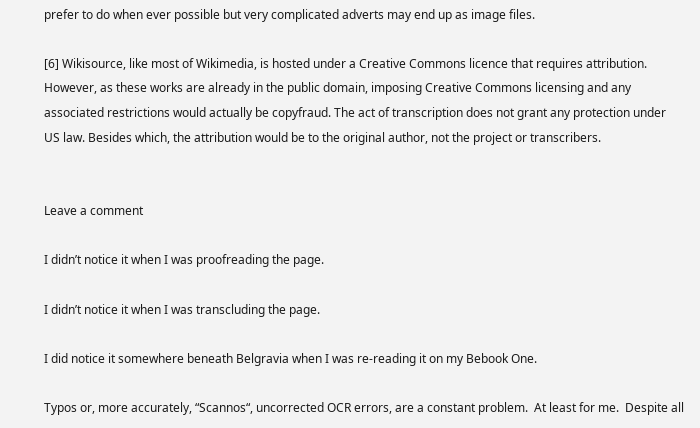prefer to do when ever possible but very complicated adverts may end up as image files.

[6] Wikisource, like most of Wikimedia, is hosted under a Creative Commons licence that requires attribution. However, as these works are already in the public domain, imposing Creative Commons licensing and any associated restrictions would actually be copyfraud. The act of transcription does not grant any protection under US law. Besides which, the attribution would be to the original author, not the project or transcribers.


Leave a comment

I didn’t notice it when I was proofreading the page.

I didn’t notice it when I was transcluding the page.

I did notice it somewhere beneath Belgravia when I was re-reading it on my Bebook One.

Typos or, more accurately, “Scannos“, uncorrected OCR errors, are a constant problem.  At least for me.  Despite all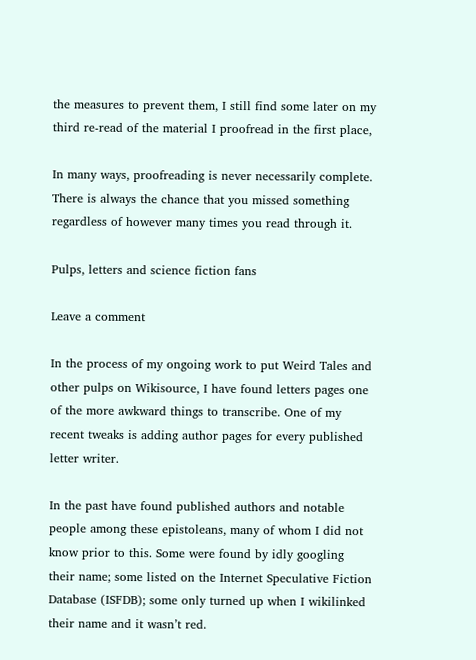the measures to prevent them, I still find some later on my third re-read of the material I proofread in the first place,

In many ways, proofreading is never necessarily complete.   There is always the chance that you missed something regardless of however many times you read through it.

Pulps, letters and science fiction fans

Leave a comment

In the process of my ongoing work to put Weird Tales and other pulps on Wikisource, I have found letters pages one of the more awkward things to transcribe. One of my recent tweaks is adding author pages for every published letter writer.

In the past have found published authors and notable people among these epistoleans, many of whom I did not know prior to this. Some were found by idly googling their name; some listed on the Internet Speculative Fiction Database (ISFDB); some only turned up when I wikilinked their name and it wasn’t red.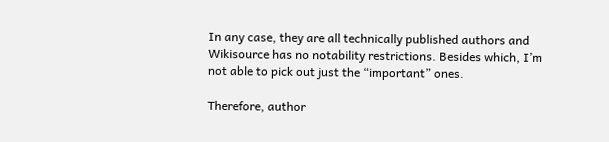In any case, they are all technically published authors and Wikisource has no notability restrictions. Besides which, I’m not able to pick out just the “important” ones.

Therefore, author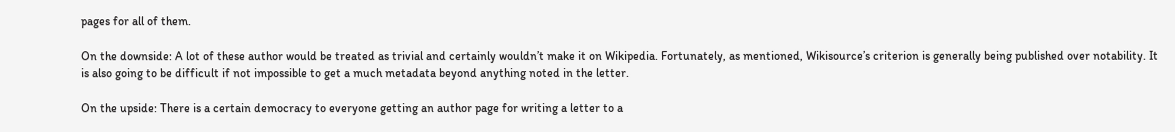pages for all of them.

On the downside: A lot of these author would be treated as trivial and certainly wouldn’t make it on Wikipedia. Fortunately, as mentioned, Wikisource’s criterion is generally being published over notability. It is also going to be difficult if not impossible to get a much metadata beyond anything noted in the letter.

On the upside: There is a certain democracy to everyone getting an author page for writing a letter to a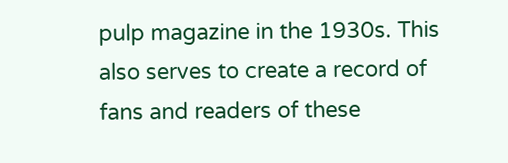pulp magazine in the 1930s. This also serves to create a record of fans and readers of these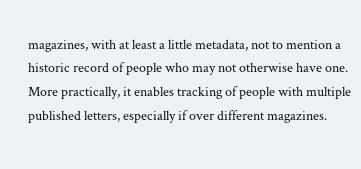magazines, with at least a little metadata, not to mention a historic record of people who may not otherwise have one. More practically, it enables tracking of people with multiple published letters, especially if over different magazines.